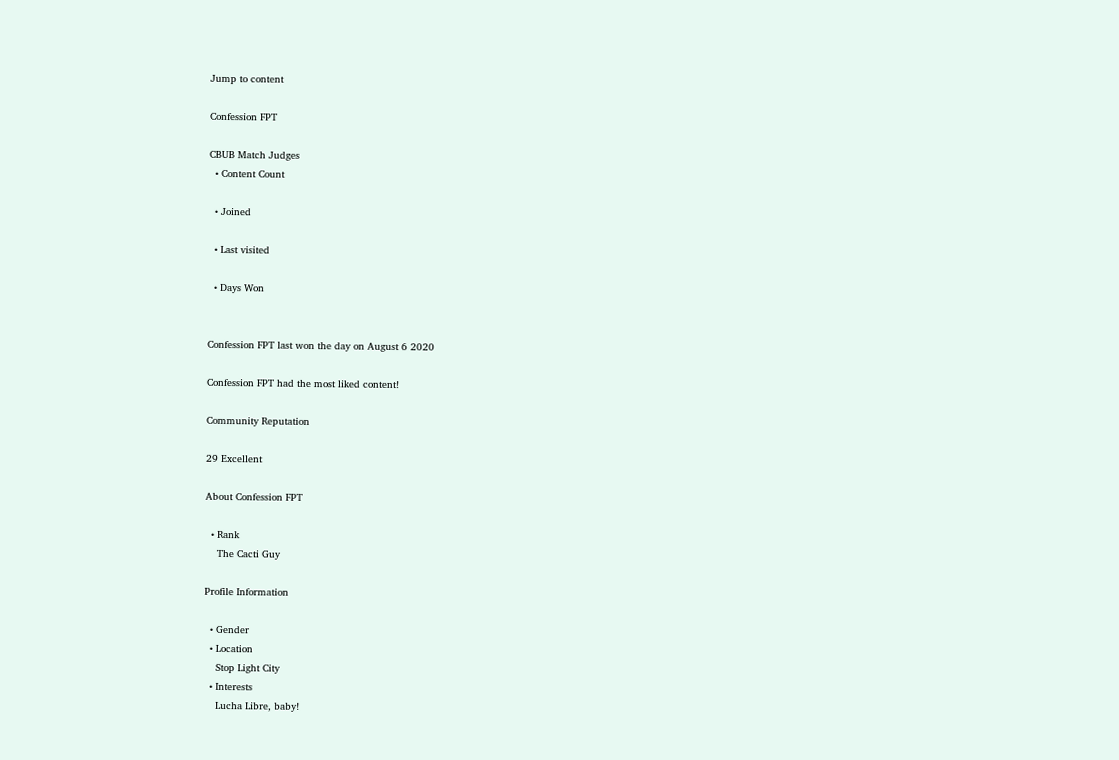Jump to content

Confession FPT

CBUB Match Judges
  • Content Count

  • Joined

  • Last visited

  • Days Won


Confession FPT last won the day on August 6 2020

Confession FPT had the most liked content!

Community Reputation

29 Excellent

About Confession FPT

  • Rank
    The Cacti Guy

Profile Information

  • Gender
  • Location
    Stop Light City
  • Interests
    Lucha Libre, baby!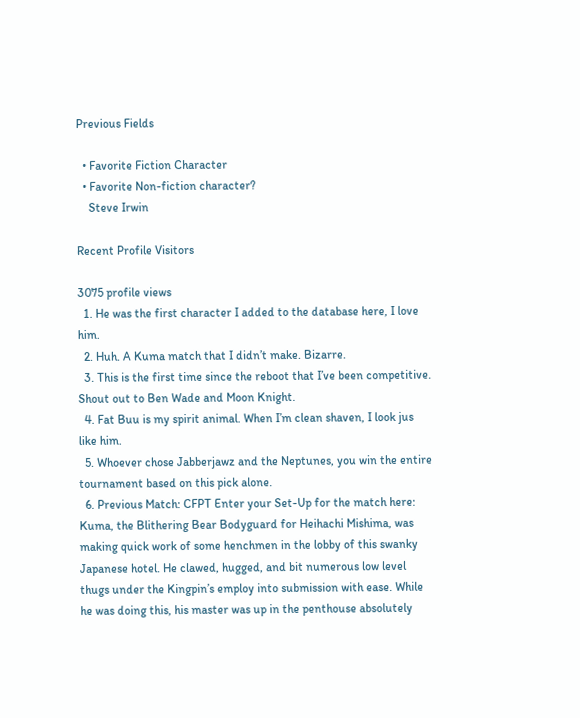Previous Fields

  • Favorite Fiction Character
  • Favorite Non-fiction character?
    Steve Irwin

Recent Profile Visitors

3075 profile views
  1. He was the first character I added to the database here, I love him.
  2. Huh. A Kuma match that I didn’t make. Bizarre.
  3. This is the first time since the reboot that I’ve been competitive. Shout out to Ben Wade and Moon Knight.
  4. Fat Buu is my spirit animal. When I’m clean shaven, I look jus like him.
  5. Whoever chose Jabberjawz and the Neptunes, you win the entire tournament based on this pick alone.
  6. Previous Match: CFPT Enter your Set-Up for the match here: Kuma, the Blithering Bear Bodyguard for Heihachi Mishima, was making quick work of some henchmen in the lobby of this swanky Japanese hotel. He clawed, hugged, and bit numerous low level thugs under the Kingpin’s employ into submission with ease. While he was doing this, his master was up in the penthouse absolutely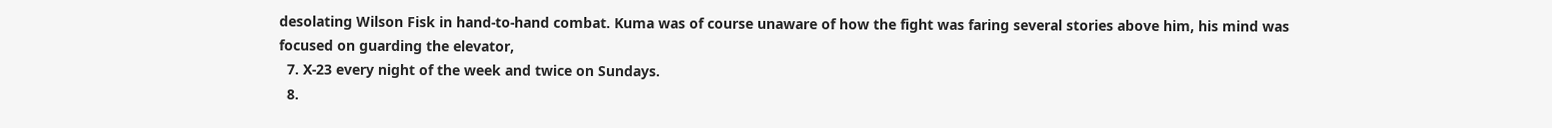desolating Wilson Fisk in hand-to-hand combat. Kuma was of course unaware of how the fight was faring several stories above him, his mind was focused on guarding the elevator,
  7. X-23 every night of the week and twice on Sundays.
  8.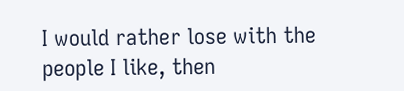I would rather lose with the people I like, then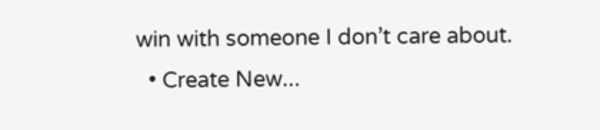win with someone I don’t care about.
  • Create New...